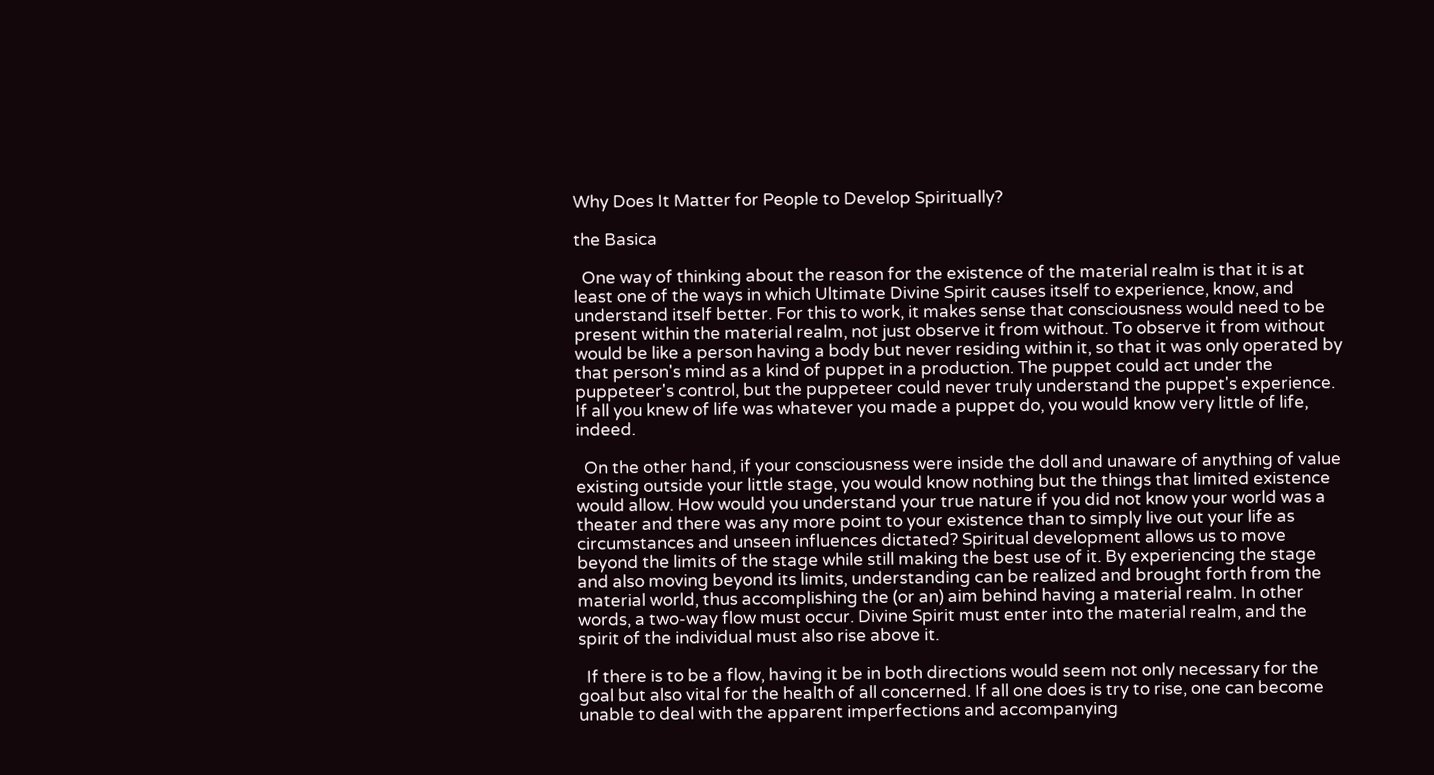Why Does It Matter for People to Develop Spiritually?

the Basica

  One way of thinking about the reason for the existence of the material realm is that it is at least one of the ways in which Ultimate Divine Spirit causes itself to experience, know, and understand itself better. For this to work, it makes sense that consciousness would need to be present within the material realm, not just observe it from without. To observe it from without would be like a person having a body but never residing within it, so that it was only operated by that person's mind as a kind of puppet in a production. The puppet could act under the puppeteer's control, but the puppeteer could never truly understand the puppet's experience. If all you knew of life was whatever you made a puppet do, you would know very little of life, indeed.

  On the other hand, if your consciousness were inside the doll and unaware of anything of value existing outside your little stage, you would know nothing but the things that limited existence would allow. How would you understand your true nature if you did not know your world was a theater and there was any more point to your existence than to simply live out your life as circumstances and unseen influences dictated? Spiritual development allows us to move beyond the limits of the stage while still making the best use of it. By experiencing the stage and also moving beyond its limits, understanding can be realized and brought forth from the material world, thus accomplishing the (or an) aim behind having a material realm. In other words, a two-way flow must occur. Divine Spirit must enter into the material realm, and the spirit of the individual must also rise above it.

  If there is to be a flow, having it be in both directions would seem not only necessary for the goal but also vital for the health of all concerned. If all one does is try to rise, one can become unable to deal with the apparent imperfections and accompanying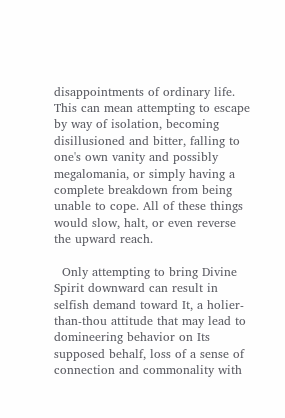disappointments of ordinary life. This can mean attempting to escape by way of isolation, becoming disillusioned and bitter, falling to one's own vanity and possibly megalomania, or simply having a complete breakdown from being unable to cope. All of these things would slow, halt, or even reverse the upward reach.

  Only attempting to bring Divine Spirit downward can result in selfish demand toward It, a holier-than-thou attitude that may lead to domineering behavior on Its supposed behalf, loss of a sense of connection and commonality with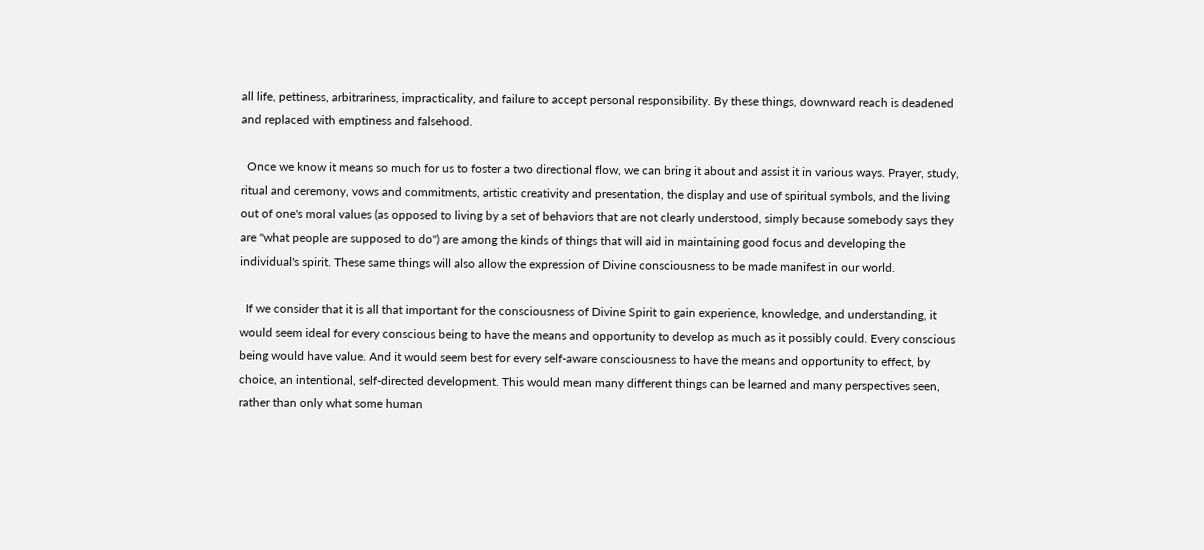all life, pettiness, arbitrariness, impracticality, and failure to accept personal responsibility. By these things, downward reach is deadened and replaced with emptiness and falsehood.

  Once we know it means so much for us to foster a two directional flow, we can bring it about and assist it in various ways. Prayer, study, ritual and ceremony, vows and commitments, artistic creativity and presentation, the display and use of spiritual symbols, and the living out of one's moral values (as opposed to living by a set of behaviors that are not clearly understood, simply because somebody says they are "what people are supposed to do") are among the kinds of things that will aid in maintaining good focus and developing the individual's spirit. These same things will also allow the expression of Divine consciousness to be made manifest in our world.

  If we consider that it is all that important for the consciousness of Divine Spirit to gain experience, knowledge, and understanding, it would seem ideal for every conscious being to have the means and opportunity to develop as much as it possibly could. Every conscious being would have value. And it would seem best for every self-aware consciousness to have the means and opportunity to effect, by choice, an intentional, self-directed development. This would mean many different things can be learned and many perspectives seen, rather than only what some human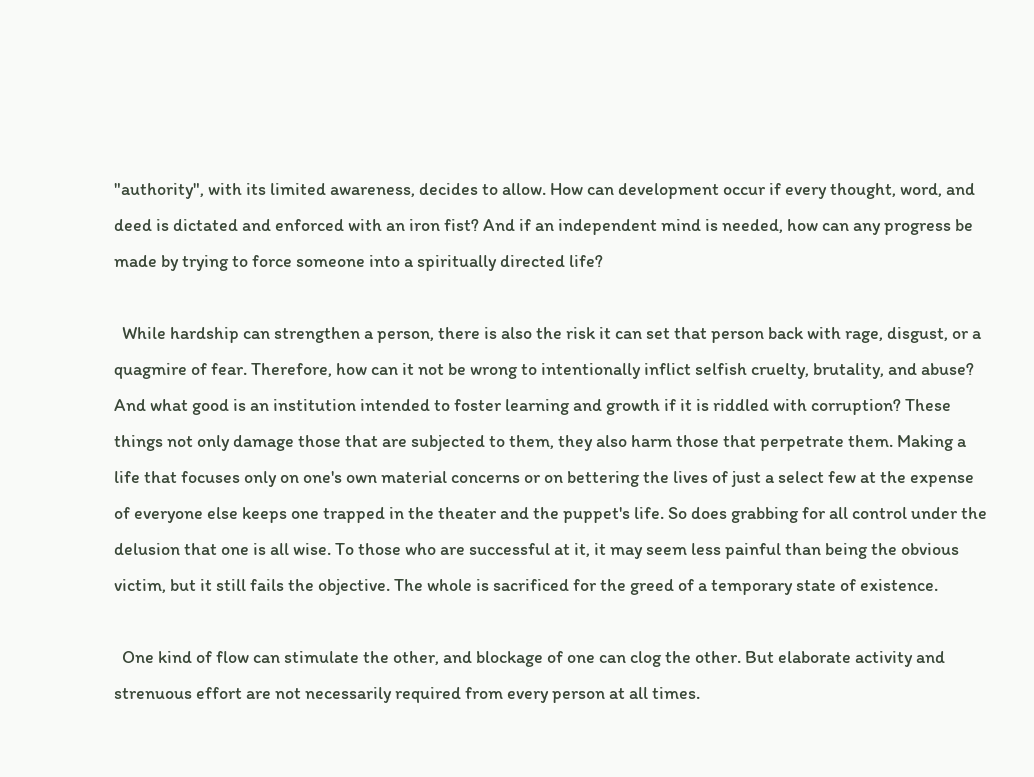"authority", with its limited awareness, decides to allow. How can development occur if every thought, word, and deed is dictated and enforced with an iron fist? And if an independent mind is needed, how can any progress be made by trying to force someone into a spiritually directed life?

  While hardship can strengthen a person, there is also the risk it can set that person back with rage, disgust, or a quagmire of fear. Therefore, how can it not be wrong to intentionally inflict selfish cruelty, brutality, and abuse? And what good is an institution intended to foster learning and growth if it is riddled with corruption? These things not only damage those that are subjected to them, they also harm those that perpetrate them. Making a life that focuses only on one's own material concerns or on bettering the lives of just a select few at the expense of everyone else keeps one trapped in the theater and the puppet's life. So does grabbing for all control under the delusion that one is all wise. To those who are successful at it, it may seem less painful than being the obvious victim, but it still fails the objective. The whole is sacrificed for the greed of a temporary state of existence.

  One kind of flow can stimulate the other, and blockage of one can clog the other. But elaborate activity and strenuous effort are not necessarily required from every person at all times.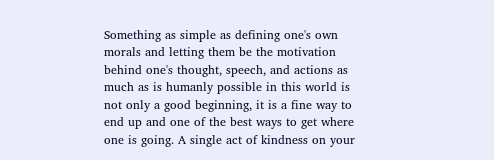Something as simple as defining one's own morals and letting them be the motivation behind one's thought, speech, and actions as much as is humanly possible in this world is not only a good beginning, it is a fine way to end up and one of the best ways to get where one is going. A single act of kindness on your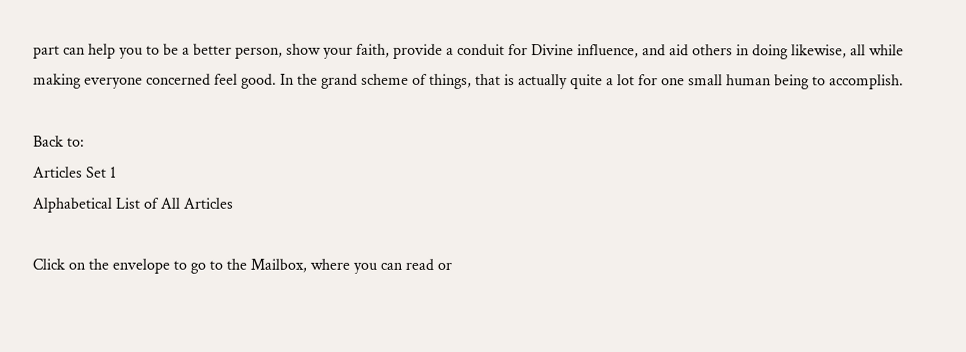part can help you to be a better person, show your faith, provide a conduit for Divine influence, and aid others in doing likewise, all while making everyone concerned feel good. In the grand scheme of things, that is actually quite a lot for one small human being to accomplish.

Back to:
Articles Set 1
Alphabetical List of All Articles

Click on the envelope to go to the Mailbox, where you can read or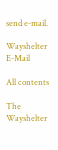send e-mail.

Wayshelter E-Mail

All contents

The Wayshelter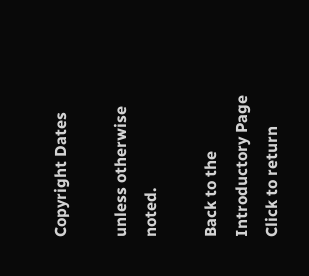Copyright Dates

unless otherwise noted.

Back to the Introductory Page
Click to return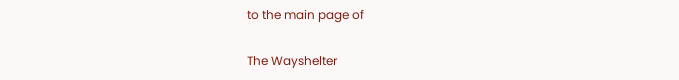to the main page of

The Wayshelter